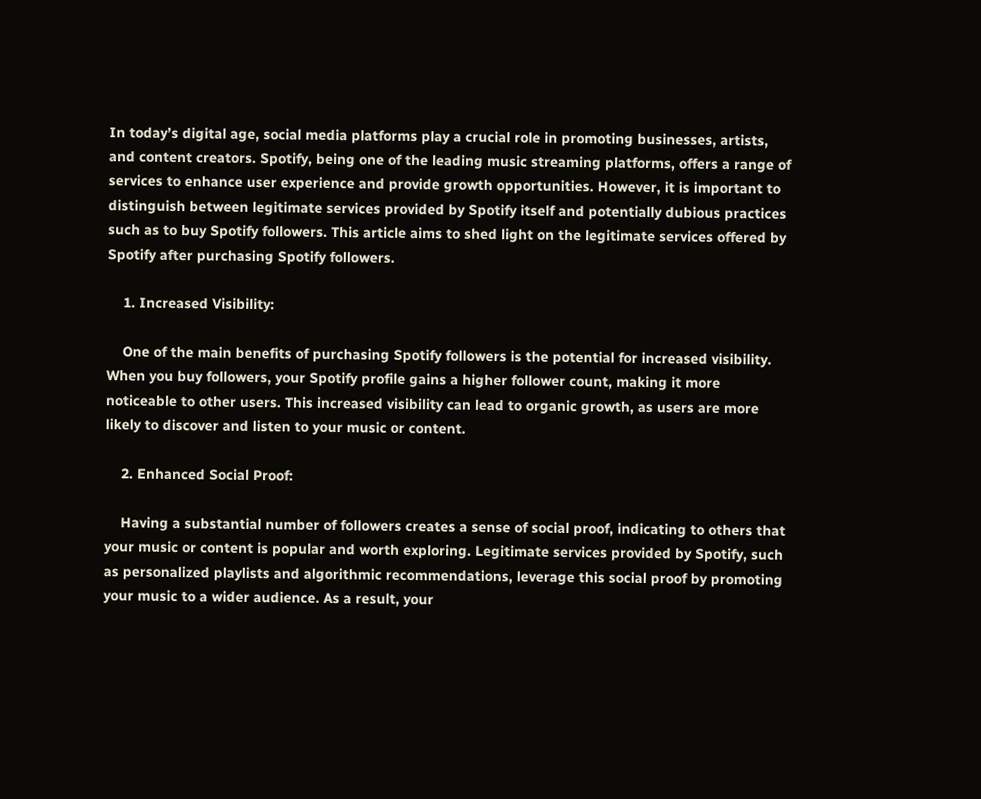In today’s digital age, social media platforms play a crucial role in promoting businesses, artists, and content creators. Spotify, being one of the leading music streaming platforms, offers a range of services to enhance user experience and provide growth opportunities. However, it is important to distinguish between legitimate services provided by Spotify itself and potentially dubious practices such as to buy Spotify followers. This article aims to shed light on the legitimate services offered by Spotify after purchasing Spotify followers.

    1. Increased Visibility:

    One of the main benefits of purchasing Spotify followers is the potential for increased visibility. When you buy followers, your Spotify profile gains a higher follower count, making it more noticeable to other users. This increased visibility can lead to organic growth, as users are more likely to discover and listen to your music or content.

    2. Enhanced Social Proof:

    Having a substantial number of followers creates a sense of social proof, indicating to others that your music or content is popular and worth exploring. Legitimate services provided by Spotify, such as personalized playlists and algorithmic recommendations, leverage this social proof by promoting your music to a wider audience. As a result, your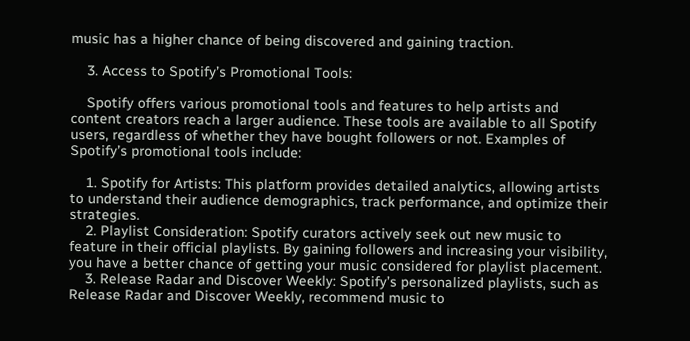music has a higher chance of being discovered and gaining traction.

    3. Access to Spotify’s Promotional Tools:

    Spotify offers various promotional tools and features to help artists and content creators reach a larger audience. These tools are available to all Spotify users, regardless of whether they have bought followers or not. Examples of Spotify’s promotional tools include:

    1. Spotify for Artists: This platform provides detailed analytics, allowing artists to understand their audience demographics, track performance, and optimize their strategies.
    2. Playlist Consideration: Spotify curators actively seek out new music to feature in their official playlists. By gaining followers and increasing your visibility, you have a better chance of getting your music considered for playlist placement.
    3. Release Radar and Discover Weekly: Spotify’s personalized playlists, such as Release Radar and Discover Weekly, recommend music to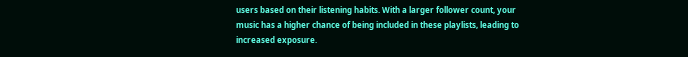users based on their listening habits. With a larger follower count, your music has a higher chance of being included in these playlists, leading to increased exposure.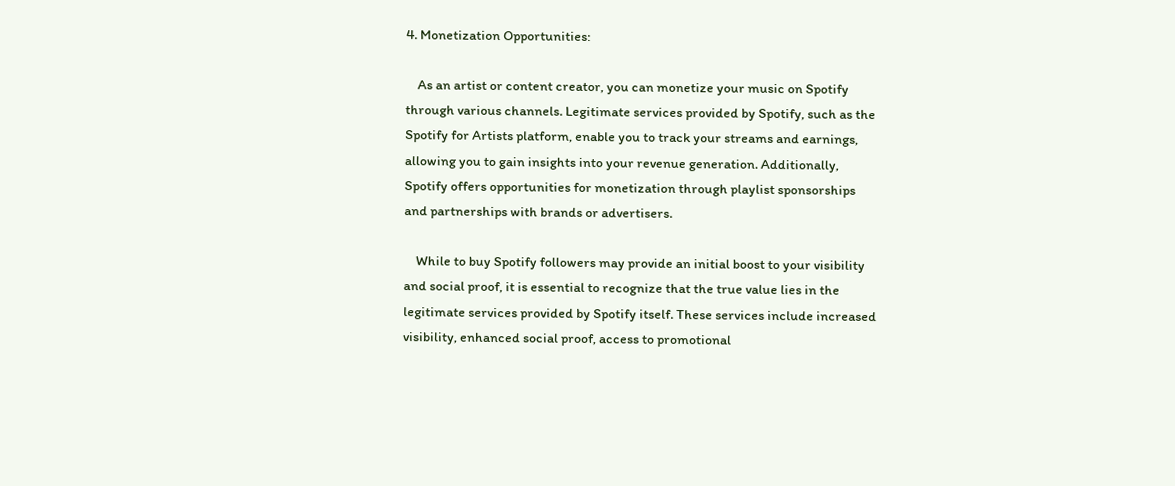4. Monetization Opportunities:

    As an artist or content creator, you can monetize your music on Spotify through various channels. Legitimate services provided by Spotify, such as the Spotify for Artists platform, enable you to track your streams and earnings, allowing you to gain insights into your revenue generation. Additionally, Spotify offers opportunities for monetization through playlist sponsorships and partnerships with brands or advertisers.

    While to buy Spotify followers may provide an initial boost to your visibility and social proof, it is essential to recognize that the true value lies in the legitimate services provided by Spotify itself. These services include increased visibility, enhanced social proof, access to promotional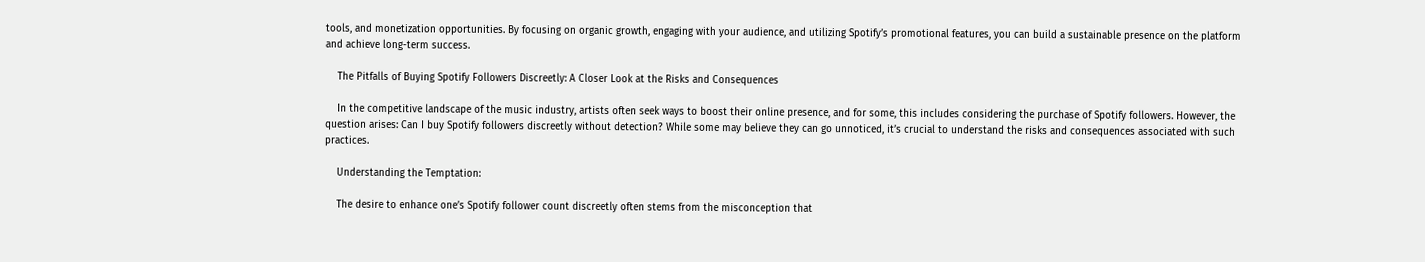tools, and monetization opportunities. By focusing on organic growth, engaging with your audience, and utilizing Spotify’s promotional features, you can build a sustainable presence on the platform and achieve long-term success.

    The Pitfalls of Buying Spotify Followers Discreetly: A Closer Look at the Risks and Consequences

    In the competitive landscape of the music industry, artists often seek ways to boost their online presence, and for some, this includes considering the purchase of Spotify followers. However, the question arises: Can I buy Spotify followers discreetly without detection? While some may believe they can go unnoticed, it’s crucial to understand the risks and consequences associated with such practices.

    Understanding the Temptation:

    The desire to enhance one’s Spotify follower count discreetly often stems from the misconception that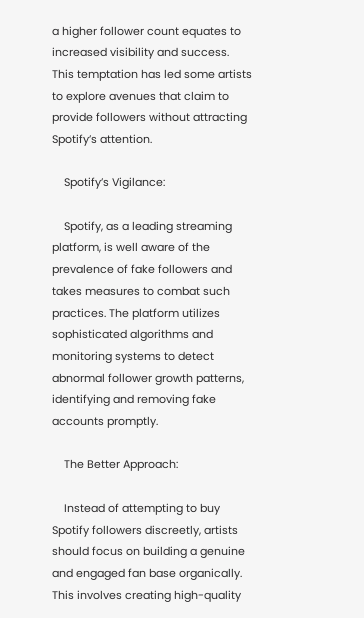a higher follower count equates to increased visibility and success. This temptation has led some artists to explore avenues that claim to provide followers without attracting Spotify’s attention.

    Spotify’s Vigilance:

    Spotify, as a leading streaming platform, is well aware of the prevalence of fake followers and takes measures to combat such practices. The platform utilizes sophisticated algorithms and monitoring systems to detect abnormal follower growth patterns, identifying and removing fake accounts promptly.

    The Better Approach:

    Instead of attempting to buy Spotify followers discreetly, artists should focus on building a genuine and engaged fan base organically. This involves creating high-quality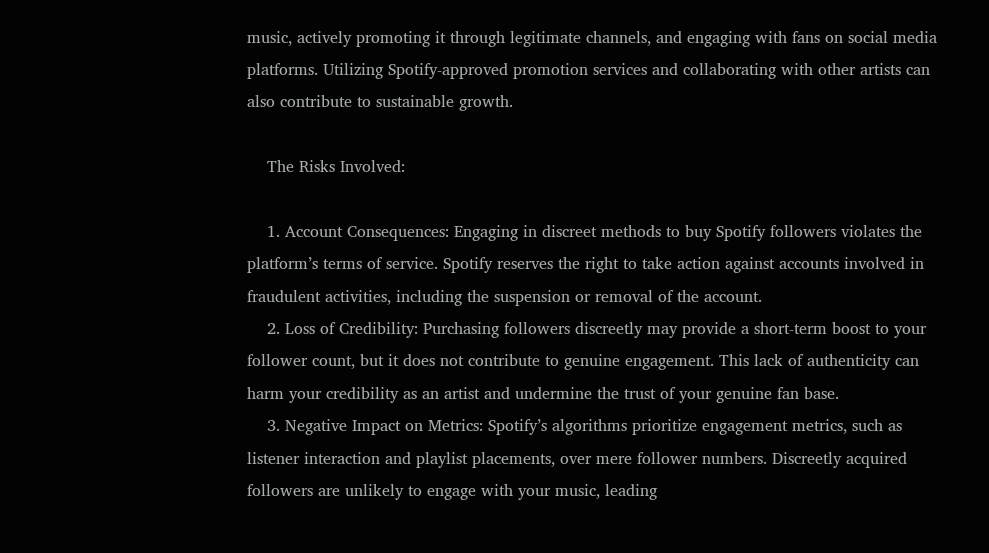music, actively promoting it through legitimate channels, and engaging with fans on social media platforms. Utilizing Spotify-approved promotion services and collaborating with other artists can also contribute to sustainable growth.

    The Risks Involved:

    1. Account Consequences: Engaging in discreet methods to buy Spotify followers violates the platform’s terms of service. Spotify reserves the right to take action against accounts involved in fraudulent activities, including the suspension or removal of the account.
    2. Loss of Credibility: Purchasing followers discreetly may provide a short-term boost to your follower count, but it does not contribute to genuine engagement. This lack of authenticity can harm your credibility as an artist and undermine the trust of your genuine fan base.
    3. Negative Impact on Metrics: Spotify’s algorithms prioritize engagement metrics, such as listener interaction and playlist placements, over mere follower numbers. Discreetly acquired followers are unlikely to engage with your music, leading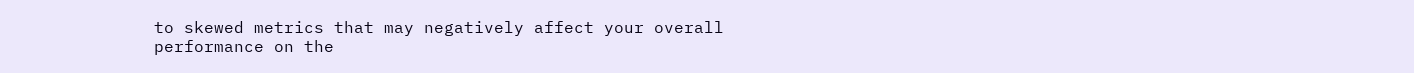to skewed metrics that may negatively affect your overall performance on the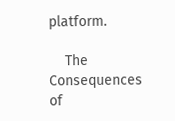platform.

    The Consequences of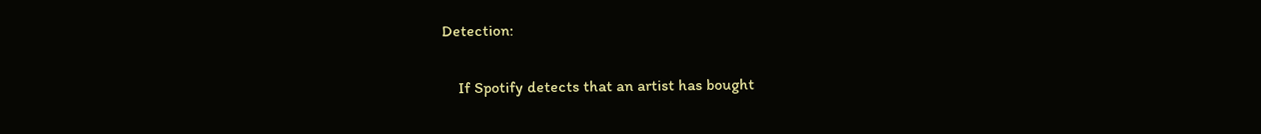Detection:

    If Spotify detects that an artist has bought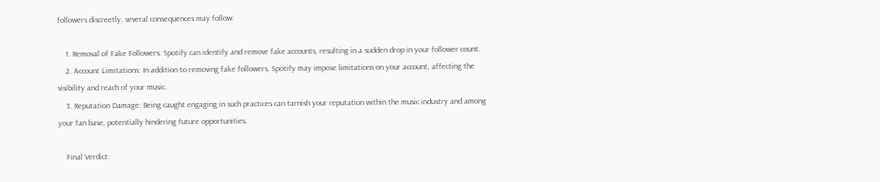followers discreetly, several consequences may follow:

    1. Removal of Fake Followers: Spotify can identify and remove fake accounts, resulting in a sudden drop in your follower count.
    2. Account Limitations: In addition to removing fake followers, Spotify may impose limitations on your account, affecting the visibility and reach of your music.
    3. Reputation Damage: Being caught engaging in such practices can tarnish your reputation within the music industry and among your fan base, potentially hindering future opportunities.

    Final Verdict: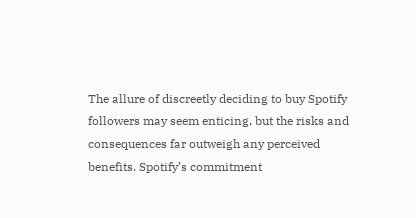The allure of discreetly deciding to buy Spotify followers may seem enticing, but the risks and consequences far outweigh any perceived benefits. Spotify’s commitment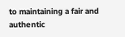to maintaining a fair and authentic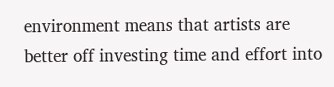environment means that artists are better off investing time and effort into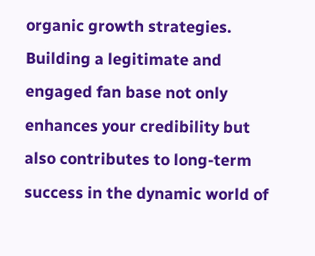organic growth strategies. Building a legitimate and engaged fan base not only enhances your credibility but also contributes to long-term success in the dynamic world of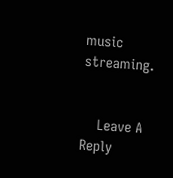music streaming.


    Leave A Reply